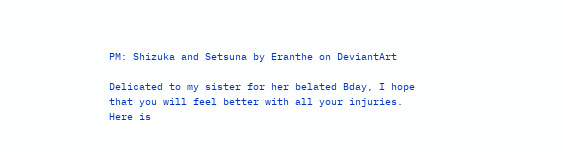PM: Shizuka and Setsuna by Eranthe on DeviantArt

Delicated to my sister for her belated Bday, I hope that you will feel better with all your injuries. Here is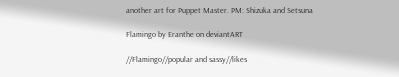another art for Puppet Master. PM: Shizuka and Setsuna

Flamingo by Eranthe on deviantART

//Flamingo//popular and sassy//likes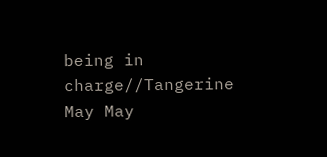being in charge//Tangerine May May